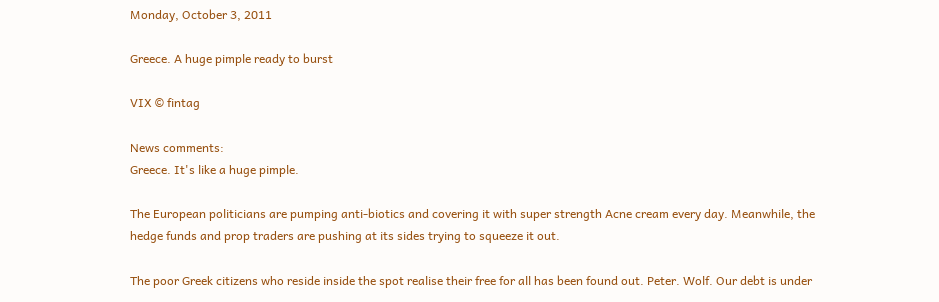Monday, October 3, 2011

Greece. A huge pimple ready to burst

VIX © fintag

News comments:
Greece. It's like a huge pimple.

The European politicians are pumping anti-biotics and covering it with super strength Acne cream every day. Meanwhile, the hedge funds and prop traders are pushing at its sides trying to squeeze it out.

The poor Greek citizens who reside inside the spot realise their free for all has been found out. Peter. Wolf. Our debt is under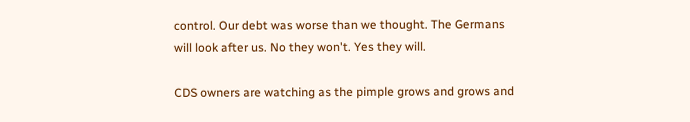control. Our debt was worse than we thought. The Germans will look after us. No they won't. Yes they will.

CDS owners are watching as the pimple grows and grows and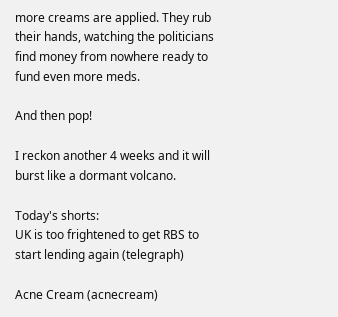more creams are applied. They rub their hands, watching the politicians find money from nowhere ready to fund even more meds.

And then pop!

I reckon another 4 weeks and it will burst like a dormant volcano.

Today's shorts:
UK is too frightened to get RBS to start lending again (telegraph)

Acne Cream (acnecream)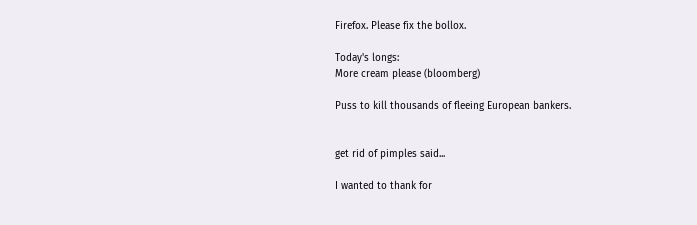Firefox. Please fix the bollox.

Today's longs:
More cream please (bloomberg)

Puss to kill thousands of fleeing European bankers.


get rid of pimples said...

I wanted to thank for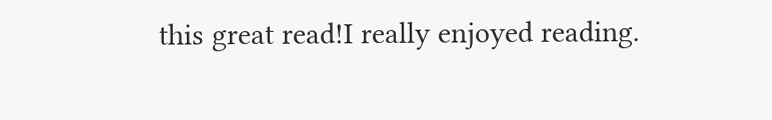this great read!I really enjoyed reading.